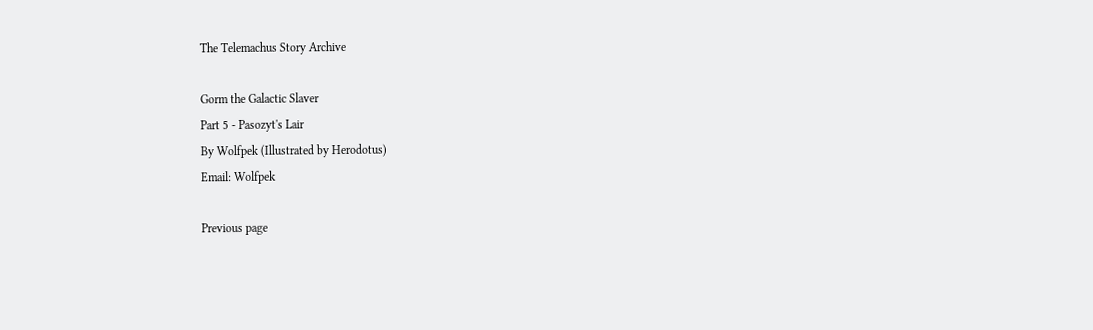The Telemachus Story Archive

Gorm the Galactic Slaver
Part 5 - Pasozyt's Lair
By Wolfpek (Illustrated by Herodotus)
Email: Wolfpek

Previous page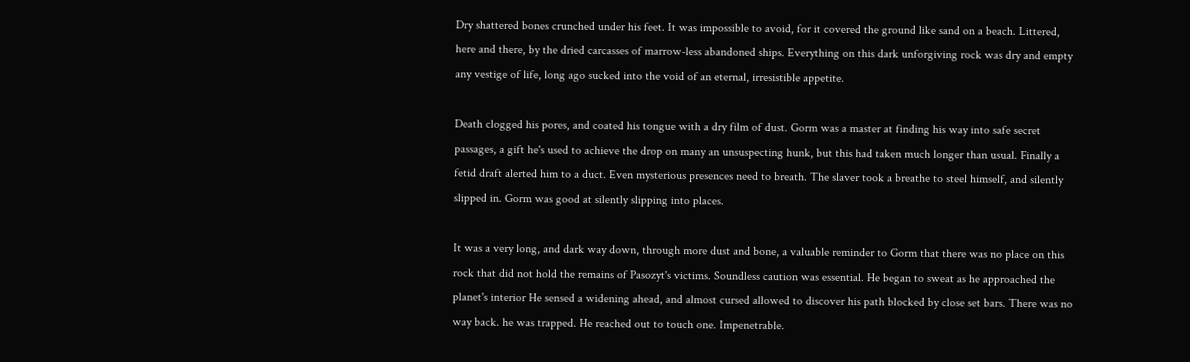Dry shattered bones crunched under his feet. It was impossible to avoid, for it covered the ground like sand on a beach. Littered, here and there, by the dried carcasses of marrow-less abandoned ships. Everything on this dark unforgiving rock was dry and empty any vestige of life, long ago sucked into the void of an eternal, irresistible appetite.

Death clogged his pores, and coated his tongue with a dry film of dust. Gorm was a master at finding his way into safe secret passages, a gift he's used to achieve the drop on many an unsuspecting hunk, but this had taken much longer than usual. Finally a fetid draft alerted him to a duct. Even mysterious presences need to breath. The slaver took a breathe to steel himself, and silently slipped in. Gorm was good at silently slipping into places.

It was a very long, and dark way down, through more dust and bone, a valuable reminder to Gorm that there was no place on this rock that did not hold the remains of Pasozyt's victims. Soundless caution was essential. He began to sweat as he approached the planet's interior He sensed a widening ahead, and almost cursed allowed to discover his path blocked by close set bars. There was no way back. he was trapped. He reached out to touch one. Impenetrable.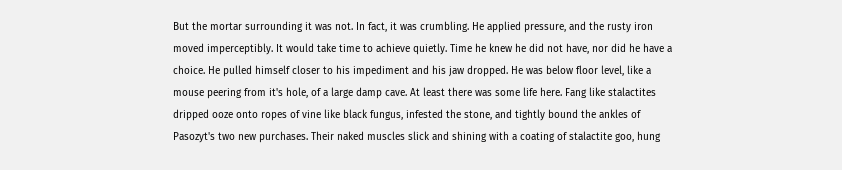But the mortar surrounding it was not. In fact, it was crumbling. He applied pressure, and the rusty iron moved imperceptibly. It would take time to achieve quietly. Time he knew he did not have, nor did he have a choice. He pulled himself closer to his impediment and his jaw dropped. He was below floor level, like a mouse peering from it's hole, of a large damp cave. At least there was some life here. Fang like stalactites dripped ooze onto ropes of vine like black fungus, infested the stone, and tightly bound the ankles of Pasozyt's two new purchases. Their naked muscles slick and shining with a coating of stalactite goo, hung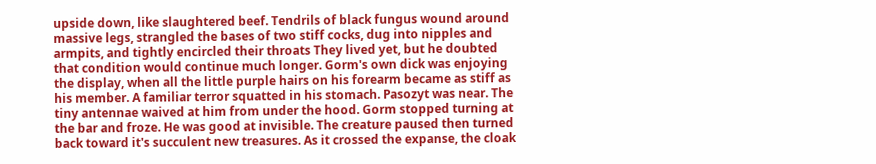upside down, like slaughtered beef. Tendrils of black fungus wound around massive legs, strangled the bases of two stiff cocks, dug into nipples and armpits, and tightly encircled their throats They lived yet, but he doubted that condition would continue much longer. Gorm's own dick was enjoying the display, when all the little purple hairs on his forearm became as stiff as his member. A familiar terror squatted in his stomach. Pasozyt was near. The tiny antennae waived at him from under the hood. Gorm stopped turning at the bar and froze. He was good at invisible. The creature paused then turned back toward it's succulent new treasures. As it crossed the expanse, the cloak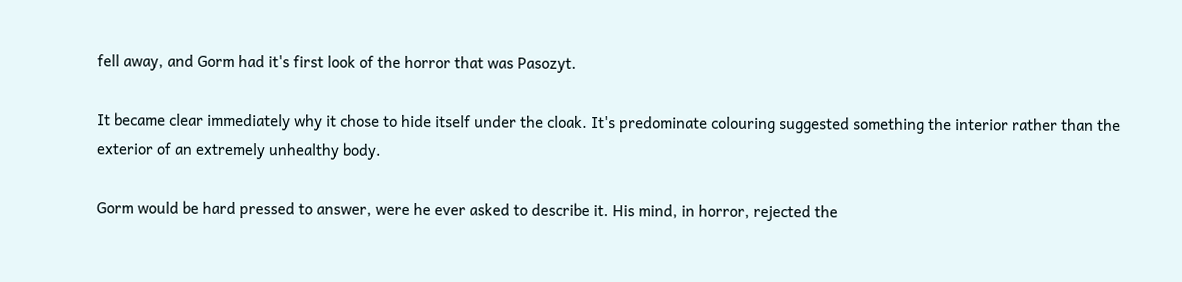fell away, and Gorm had it's first look of the horror that was Pasozyt.

It became clear immediately why it chose to hide itself under the cloak. It's predominate colouring suggested something the interior rather than the exterior of an extremely unhealthy body.

Gorm would be hard pressed to answer, were he ever asked to describe it. His mind, in horror, rejected the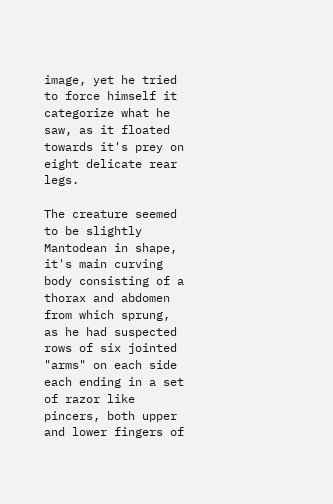image, yet he tried to force himself it categorize what he saw, as it floated towards it's prey on eight delicate rear legs.

The creature seemed to be slightly Mantodean in shape, it's main curving body consisting of a thorax and abdomen from which sprung, as he had suspected rows of six jointed "arms" on each side each ending in a set of razor like pincers, both upper and lower fingers of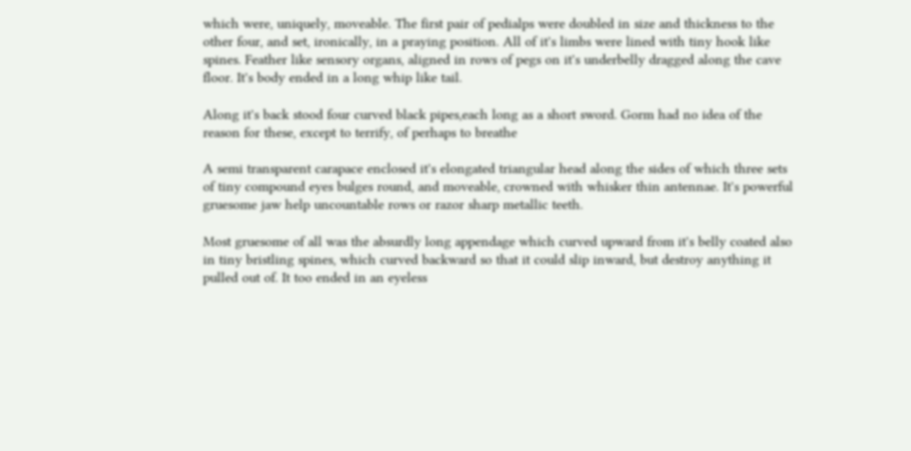which were, uniquely, moveable. The first pair of pedialps were doubled in size and thickness to the other four, and set, ironically, in a praying position. All of it's limbs were lined with tiny hook like spines. Feather like sensory organs, aligned in rows of pegs on it's underbelly dragged along the cave floor. It's body ended in a long whip like tail.

Along it's back stood four curved black pipes,each long as a short sword. Gorm had no idea of the reason for these, except to terrify, of perhaps to breathe

A semi transparent carapace enclosed it's elongated triangular head along the sides of which three sets of tiny compound eyes bulges round, and moveable, crowned with whisker thin antennae. It's powerful gruesome jaw help uncountable rows or razor sharp metallic teeth.

Most gruesome of all was the absurdly long appendage which curved upward from it's belly coated also in tiny bristling spines, which curved backward so that it could slip inward, but destroy anything it pulled out of. It too ended in an eyeless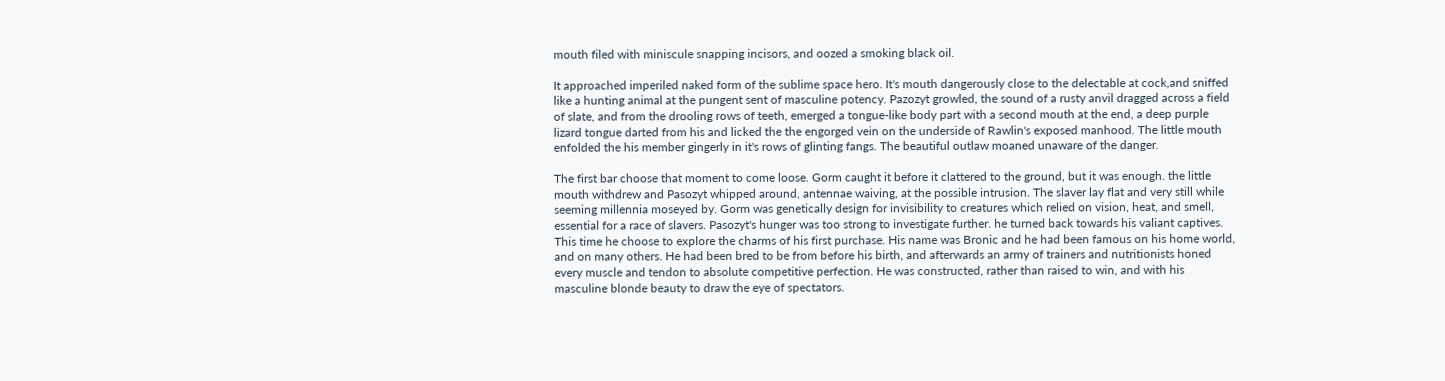mouth filed with miniscule snapping incisors, and oozed a smoking black oil.

It approached imperiled naked form of the sublime space hero. It's mouth dangerously close to the delectable at cock,and sniffed like a hunting animal at the pungent sent of masculine potency. Pazozyt growled, the sound of a rusty anvil dragged across a field of slate, and from the drooling rows of teeth, emerged a tongue-like body part with a second mouth at the end, a deep purple lizard tongue darted from his and licked the the engorged vein on the underside of Rawlin's exposed manhood. The little mouth enfolded the his member gingerly in it's rows of glinting fangs. The beautiful outlaw moaned unaware of the danger.

The first bar choose that moment to come loose. Gorm caught it before it clattered to the ground, but it was enough. the little mouth withdrew and Pasozyt whipped around, antennae waiving, at the possible intrusion. The slaver lay flat and very still while seeming millennia moseyed by. Gorm was genetically design for invisibility to creatures which relied on vision, heat, and smell, essential for a race of slavers. Pasozyt's hunger was too strong to investigate further. he turned back towards his valiant captives. This time he choose to explore the charms of his first purchase. His name was Bronic and he had been famous on his home world, and on many others. He had been bred to be from before his birth, and afterwards an army of trainers and nutritionists honed every muscle and tendon to absolute competitive perfection. He was constructed, rather than raised to win, and with his masculine blonde beauty to draw the eye of spectators.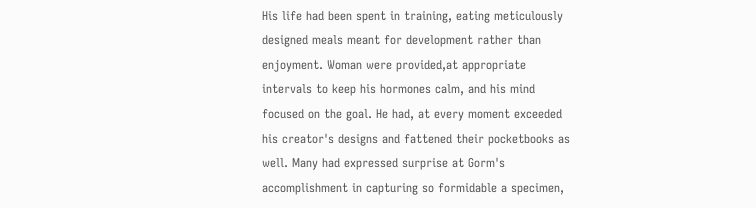His life had been spent in training, eating meticulously designed meals meant for development rather than enjoyment. Woman were provided,at appropriate intervals to keep his hormones calm, and his mind focused on the goal. He had, at every moment exceeded his creator's designs and fattened their pocketbooks as well. Many had expressed surprise at Gorm's accomplishment in capturing so formidable a specimen,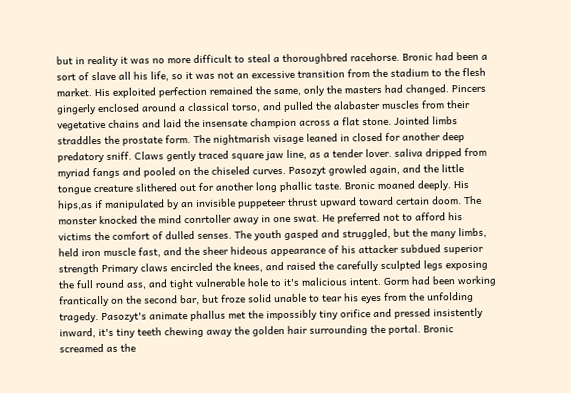but in reality it was no more difficult to steal a thoroughbred racehorse. Bronic had been a sort of slave all his life, so it was not an excessive transition from the stadium to the flesh market. His exploited perfection remained the same, only the masters had changed. Pincers gingerly enclosed around a classical torso, and pulled the alabaster muscles from their vegetative chains and laid the insensate champion across a flat stone. Jointed limbs straddles the prostate form. The nightmarish visage leaned in closed for another deep predatory sniff. Claws gently traced square jaw line, as a tender lover. saliva dripped from myriad fangs and pooled on the chiseled curves. Pasozyt growled again, and the little tongue creature slithered out for another long phallic taste. Bronic moaned deeply. His hips,as if manipulated by an invisible puppeteer thrust upward toward certain doom. The monster knocked the mind conrtoller away in one swat. He preferred not to afford his victims the comfort of dulled senses. The youth gasped and struggled, but the many limbs, held iron muscle fast, and the sheer hideous appearance of his attacker subdued superior strength Primary claws encircled the knees, and raised the carefully sculpted legs exposing the full round ass, and tight vulnerable hole to it's malicious intent. Gorm had been working frantically on the second bar, but froze solid unable to tear his eyes from the unfolding tragedy. Pasozyt's animate phallus met the impossibly tiny orifice and pressed insistently inward, it's tiny teeth chewing away the golden hair surrounding the portal. Bronic screamed as the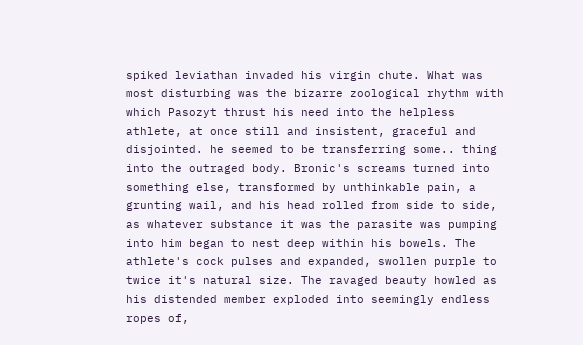spiked leviathan invaded his virgin chute. What was most disturbing was the bizarre zoological rhythm with which Pasozyt thrust his need into the helpless athlete, at once still and insistent, graceful and disjointed. he seemed to be transferring some.. thing into the outraged body. Bronic's screams turned into something else, transformed by unthinkable pain, a grunting wail, and his head rolled from side to side, as whatever substance it was the parasite was pumping into him began to nest deep within his bowels. The athlete's cock pulses and expanded, swollen purple to twice it's natural size. The ravaged beauty howled as his distended member exploded into seemingly endless ropes of,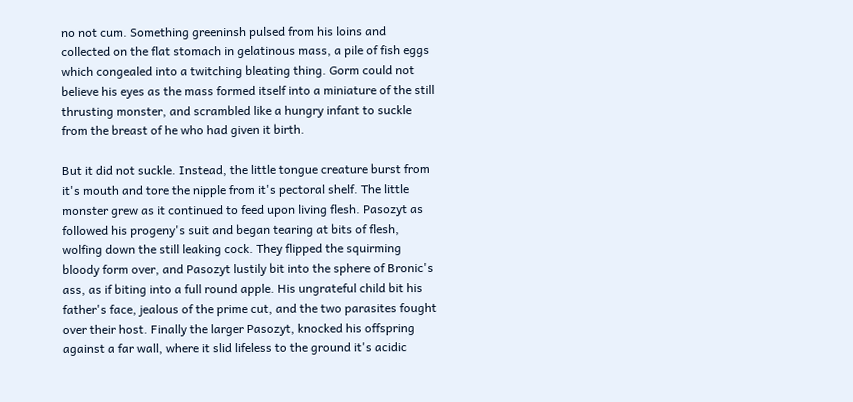no not cum. Something greeninsh pulsed from his loins and collected on the flat stomach in gelatinous mass, a pile of fish eggs which congealed into a twitching bleating thing. Gorm could not believe his eyes as the mass formed itself into a miniature of the still thrusting monster, and scrambled like a hungry infant to suckle from the breast of he who had given it birth.

But it did not suckle. Instead, the little tongue creature burst from it's mouth and tore the nipple from it's pectoral shelf. The little monster grew as it continued to feed upon living flesh. Pasozyt as followed his progeny's suit and began tearing at bits of flesh, wolfing down the still leaking cock. They flipped the squirming bloody form over, and Pasozyt lustily bit into the sphere of Bronic's ass, as if biting into a full round apple. His ungrateful child bit his father's face, jealous of the prime cut, and the two parasites fought over their host. Finally the larger Pasozyt, knocked his offspring against a far wall, where it slid lifeless to the ground it's acidic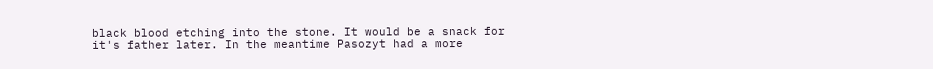black blood etching into the stone. It would be a snack for it's father later. In the meantime Pasozyt had a more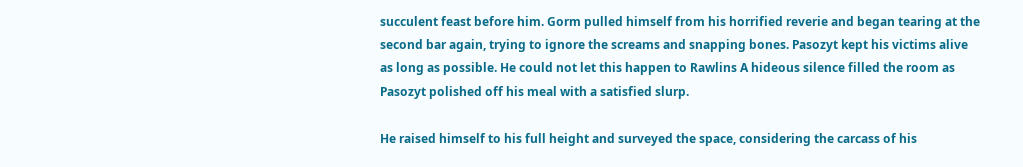succulent feast before him. Gorm pulled himself from his horrified reverie and began tearing at the second bar again, trying to ignore the screams and snapping bones. Pasozyt kept his victims alive as long as possible. He could not let this happen to Rawlins A hideous silence filled the room as Pasozyt polished off his meal with a satisfied slurp.

He raised himself to his full height and surveyed the space, considering the carcass of his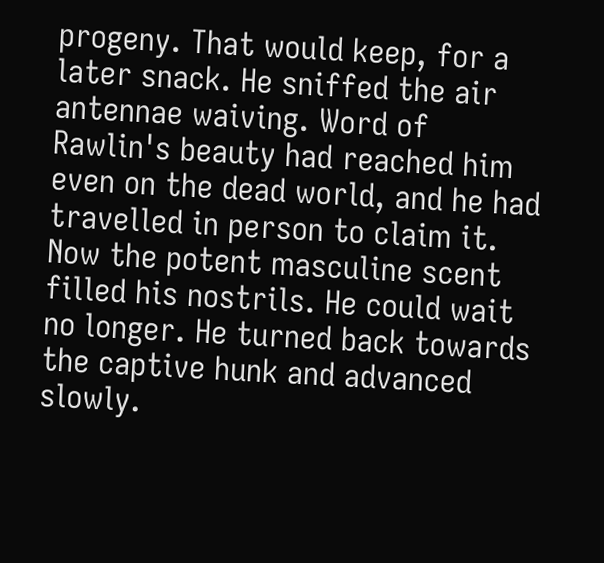progeny. That would keep, for a later snack. He sniffed the air antennae waiving. Word of Rawlin's beauty had reached him even on the dead world, and he had travelled in person to claim it. Now the potent masculine scent filled his nostrils. He could wait no longer. He turned back towards the captive hunk and advanced slowly.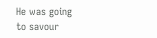He was going to savour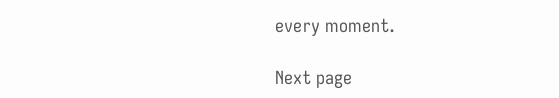every moment.

Next page